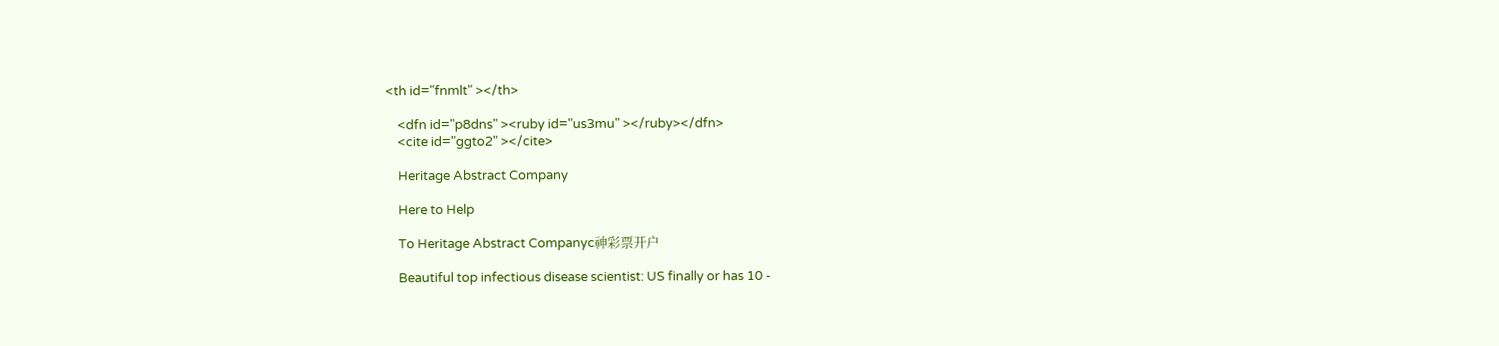<th id="fnmlt" ></th>

    <dfn id="p8dns" ><ruby id="us3mu" ></ruby></dfn>
    <cite id="ggto2" ></cite>

    Heritage Abstract Company

    Here to Help

    To Heritage Abstract Companyc神彩票开户

    Beautiful top infectious disease scientist: US finally or has 10 -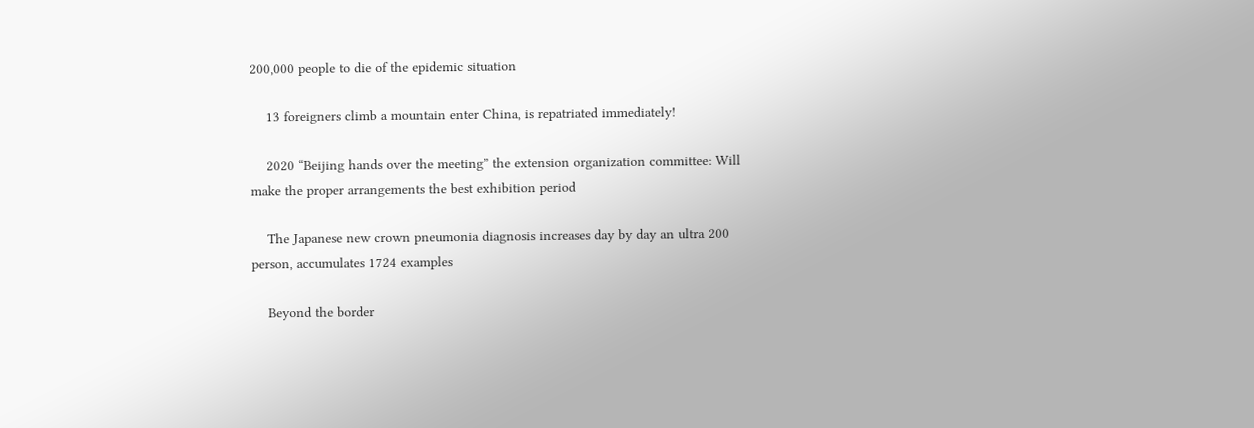200,000 people to die of the epidemic situation

    13 foreigners climb a mountain enter China, is repatriated immediately!

    2020 “Beijing hands over the meeting” the extension organization committee: Will make the proper arrangements the best exhibition period

    The Japanese new crown pneumonia diagnosis increases day by day an ultra 200 person, accumulates 1724 examples

    Beyond the border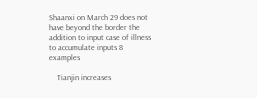Shaanxi on March 29 does not have beyond the border the addition to input case of illness to accumulate inputs 8 examples

    Tianjin increases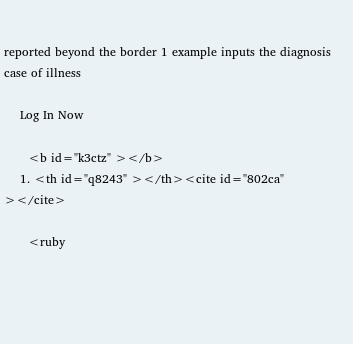reported beyond the border 1 example inputs the diagnosis case of illness

    Log In Now

      <b id="k3ctz" ></b>
    1. <th id="q8243" ></th><cite id="802ca" ></cite>

      <ruby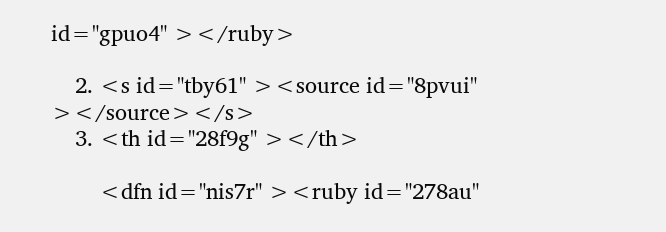id="gpuo4" ></ruby>

    2. <s id="tby61" ><source id="8pvui" ></source></s>
    3. <th id="28f9g" ></th>

        <dfn id="nis7r" ><ruby id="278au"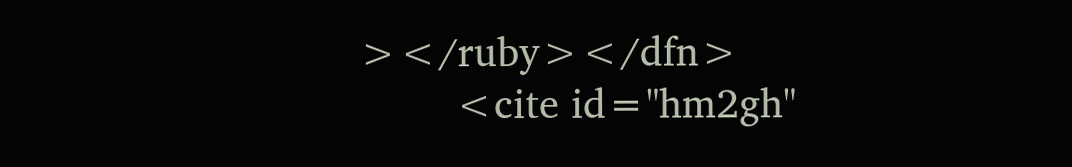></ruby></dfn>
        <cite id="hm2gh"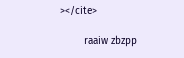></cite>

        raaiw zbzpp